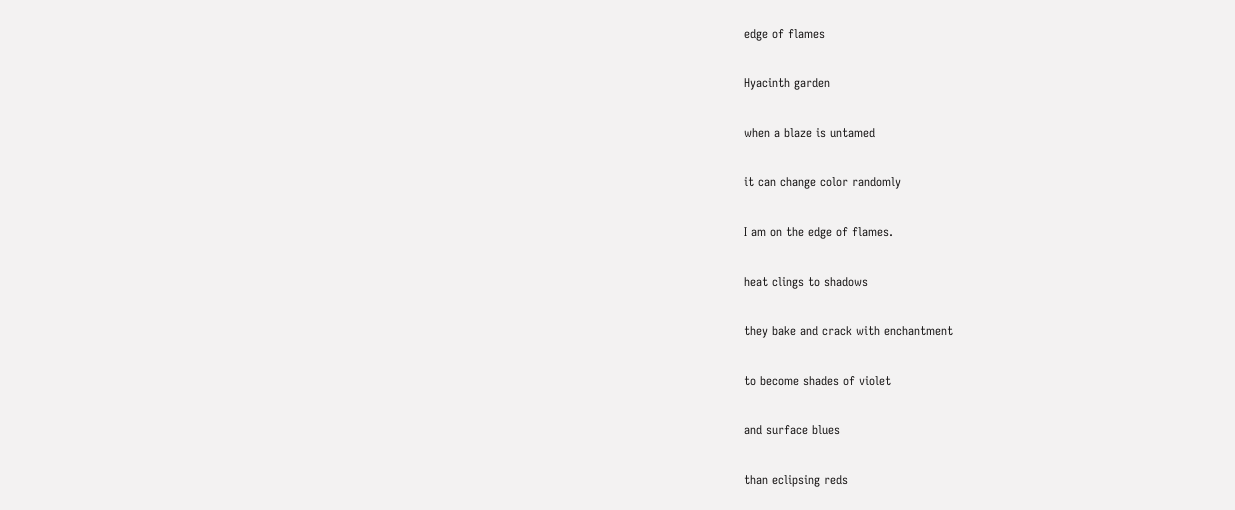edge of flames

Hyacinth garden

when a blaze is untamed

it can change color randomly

I am on the edge of flames.

heat clings to shadows

they bake and crack with enchantment

to become shades of violet

and surface blues

than eclipsing reds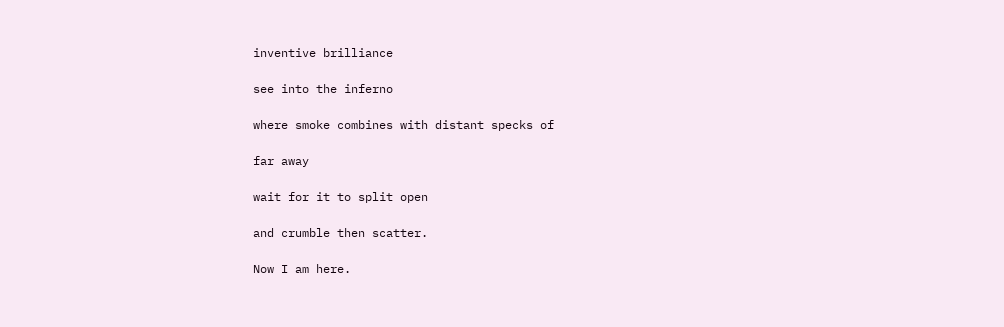inventive brilliance

see into the inferno

where smoke combines with distant specks of

far away

wait for it to split open

and crumble then scatter.

Now I am here.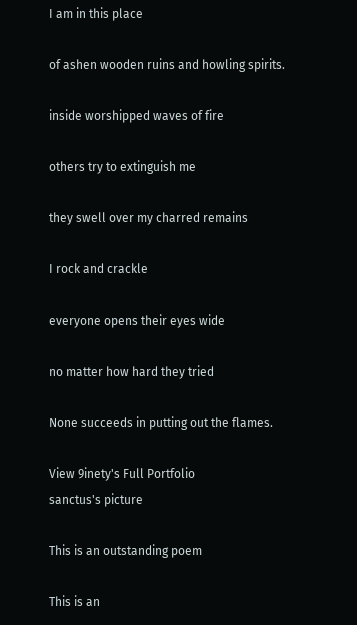I am in this place

of ashen wooden ruins and howling spirits.

inside worshipped waves of fire

others try to extinguish me

they swell over my charred remains

I rock and crackle

everyone opens their eyes wide

no matter how hard they tried

None succeeds in putting out the flames.

View 9inety's Full Portfolio
sanctus's picture

This is an outstanding poem

This is an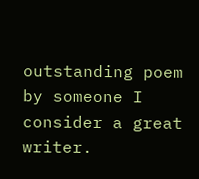outstanding poem by someone I consider a great writer.